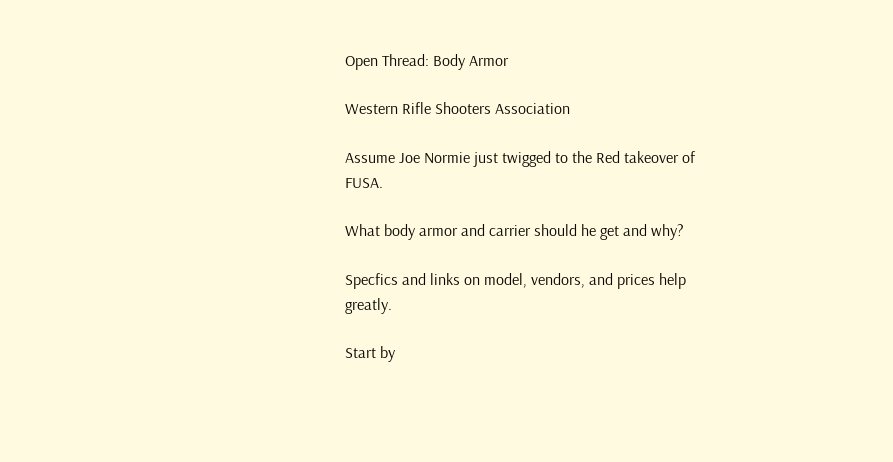Open Thread: Body Armor

Western Rifle Shooters Association

Assume Joe Normie just twigged to the Red takeover of FUSA.

What body armor and carrier should he get and why?

Specfics and links on model, vendors, and prices help greatly.

Start by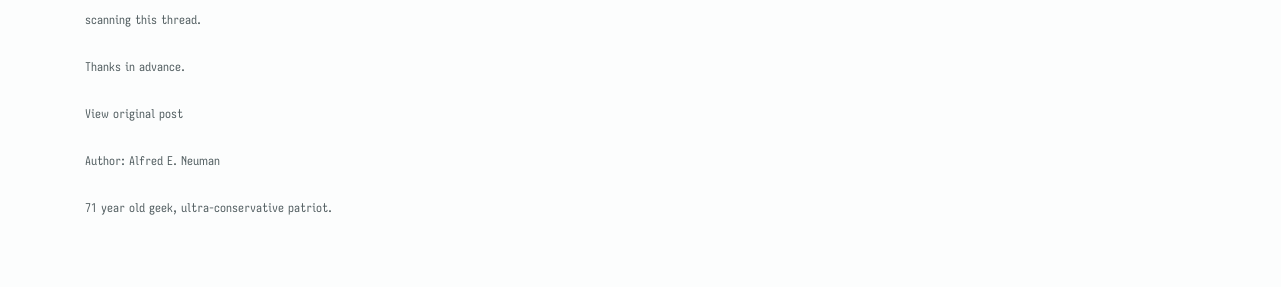scanning this thread.

Thanks in advance.

View original post

Author: Alfred E. Neuman

71 year old geek, ultra-conservative patriot.